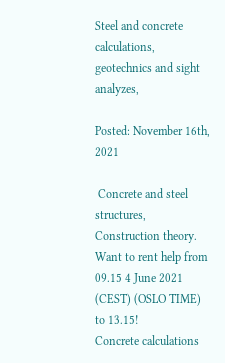Steel and concrete calculations, geotechnics and sight analyzes,

Posted: November 16th, 2021

 Concrete and steel structures, Construction theory.
Want to rent help from 09.15 4 June 2021 (CEST) (OSLO TIME) to 13.15!
Concrete calculations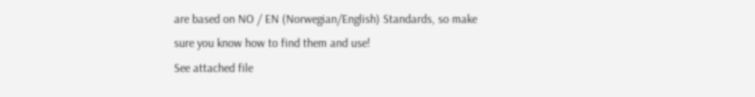are based on NO / EN (Norwegian/English) Standards, so make sure you know how to find them and use!
See attached file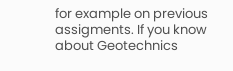for example on previous assigments. If you know about Geotechnics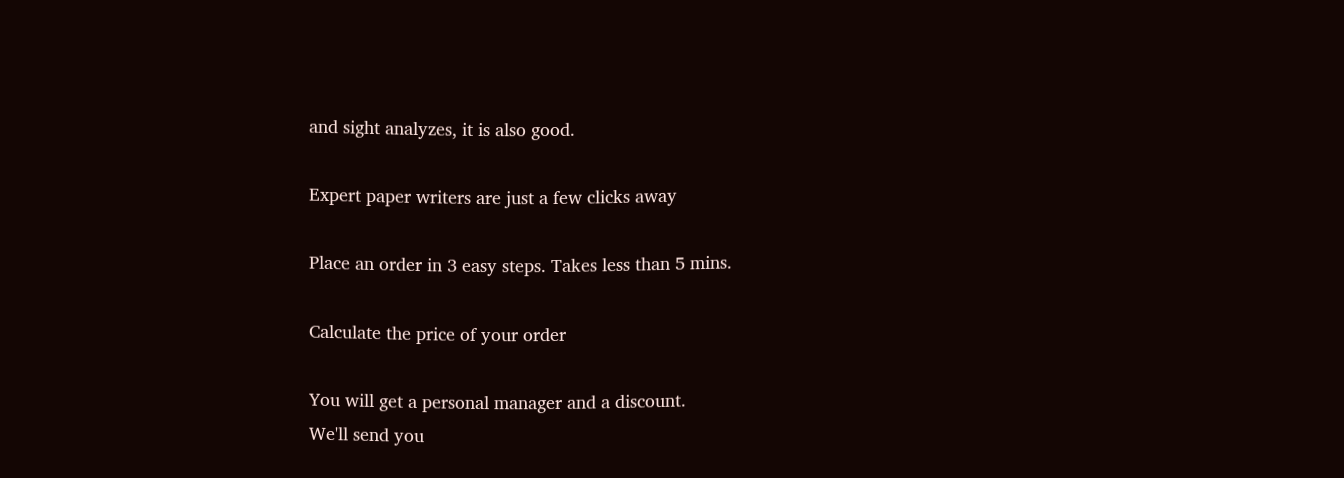and sight analyzes, it is also good.

Expert paper writers are just a few clicks away

Place an order in 3 easy steps. Takes less than 5 mins.

Calculate the price of your order

You will get a personal manager and a discount.
We'll send you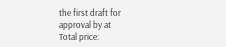the first draft for approval by at
Total price: